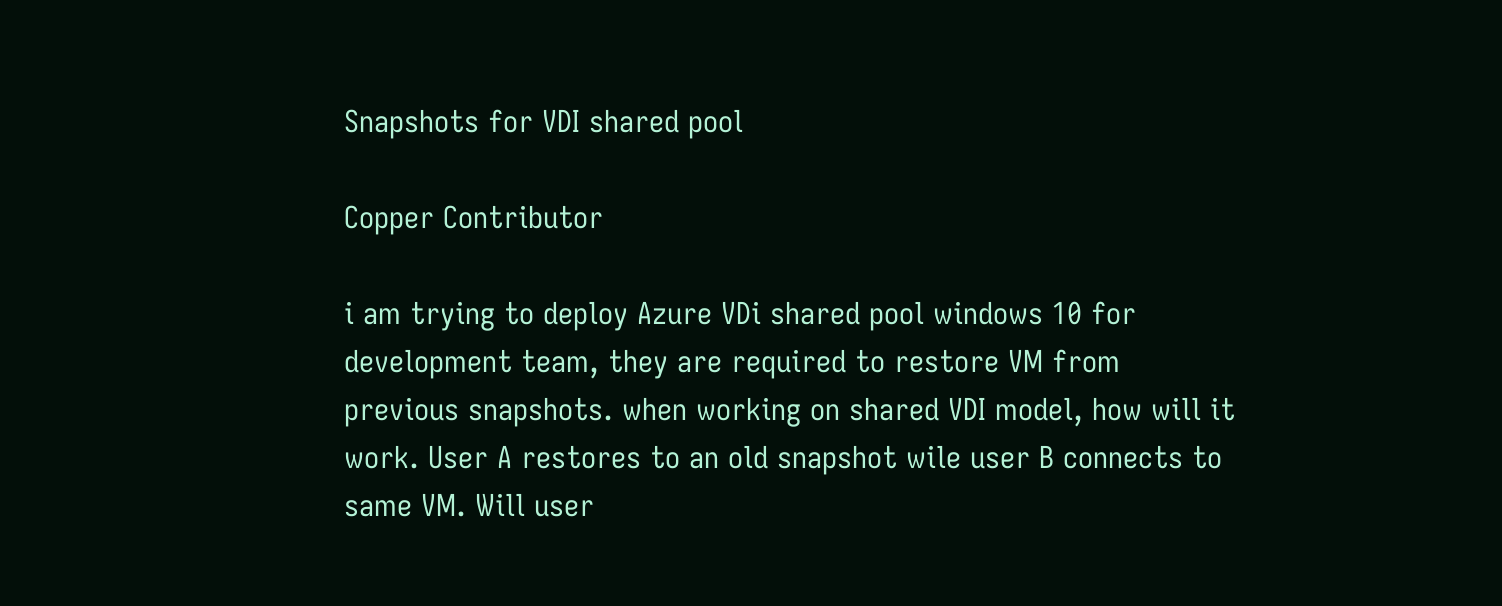Snapshots for VDI shared pool

Copper Contributor

i am trying to deploy Azure VDi shared pool windows 10 for development team, they are required to restore VM from previous snapshots. when working on shared VDI model, how will it work. User A restores to an old snapshot wile user B connects to same VM. Will user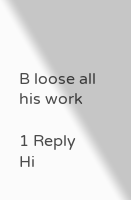B loose all his work

1 Reply
Hi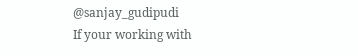@sanjay_gudipudi
If your working with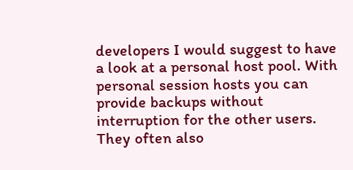developers I would suggest to have a look at a personal host pool. With personal session hosts you can provide backups without interruption for the other users. They often also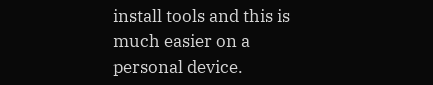install tools and this is much easier on a personal device.